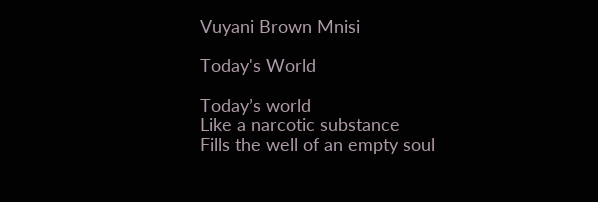Vuyani Brown Mnisi

Today's World

Today’s world
Like a narcotic substance
Fills the well of an empty soul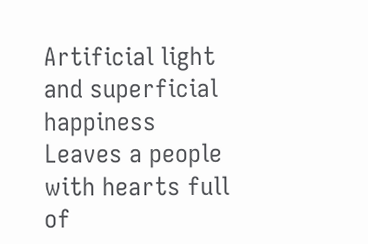Artificial light and superficial happiness
Leaves a people with hearts full of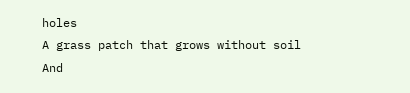holes
A grass patch that grows without soil
And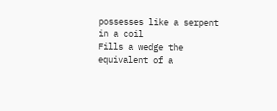possesses like a serpent in a coil
Fills a wedge the equivalent of a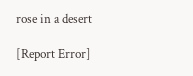rose in a desert

[Report Error]